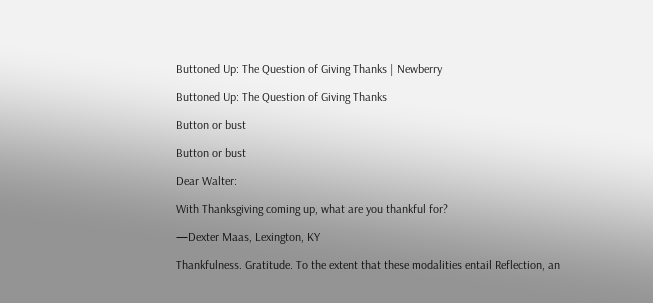Buttoned Up: The Question of Giving Thanks | Newberry

Buttoned Up: The Question of Giving Thanks

Button or bust

Button or bust

Dear Walter:

With Thanksgiving coming up, what are you thankful for?

—Dexter Maas, Lexington, KY

Thankfulness. Gratitude. To the extent that these modalities entail Reflection, an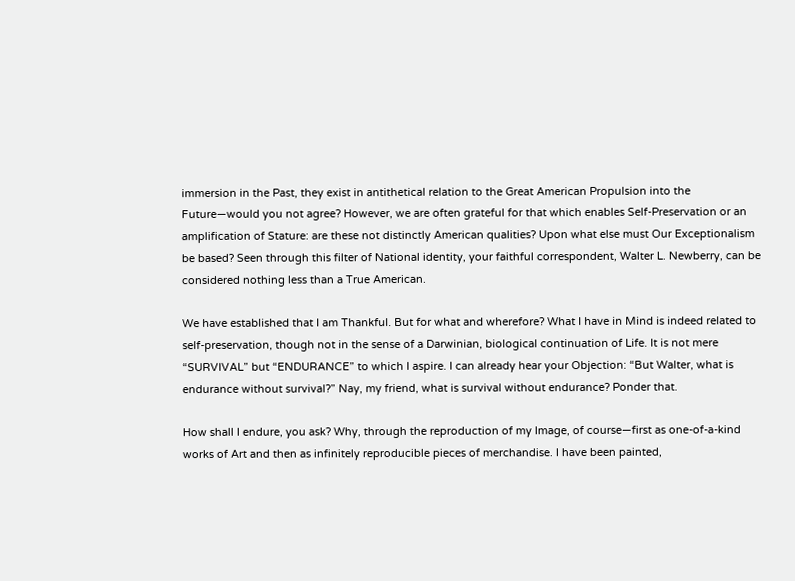immersion in the Past, they exist in antithetical relation to the Great American Propulsion into the Future—would you not agree? However, we are often grateful for that which enables Self-Preservation or an amplification of Stature: are these not distinctly American qualities? Upon what else must Our Exceptionalism be based? Seen through this filter of National identity, your faithful correspondent, Walter L. Newberry, can be considered nothing less than a True American.

We have established that I am Thankful. But for what and wherefore? What I have in Mind is indeed related to self-preservation, though not in the sense of a Darwinian, biological continuation of Life. It is not mere “SURVIVAL” but “ENDURANCE” to which I aspire. I can already hear your Objection: “But Walter, what is endurance without survival?” Nay, my friend, what is survival without endurance? Ponder that.

How shall I endure, you ask? Why, through the reproduction of my Image, of course—first as one-of-a-kind works of Art and then as infinitely reproducible pieces of merchandise. I have been painted,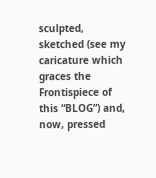sculpted, sketched (see my caricature which graces the Frontispiece of this “BLOG”) and, now, pressed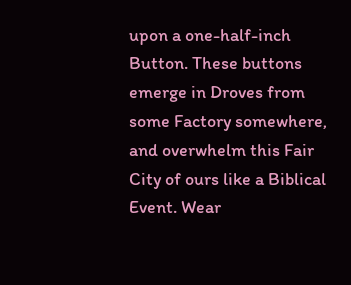upon a one-half-inch Button. These buttons emerge in Droves from some Factory somewhere, and overwhelm this Fair City of ours like a Biblical Event. Wear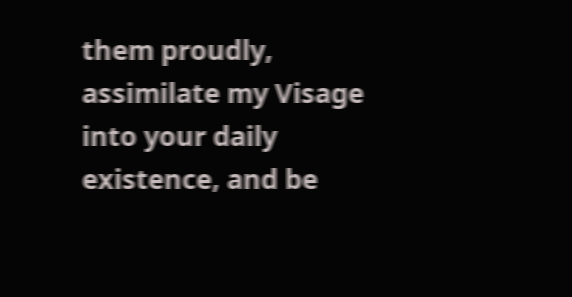them proudly, assimilate my Visage into your daily existence, and be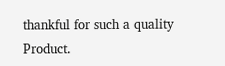thankful for such a quality Product.